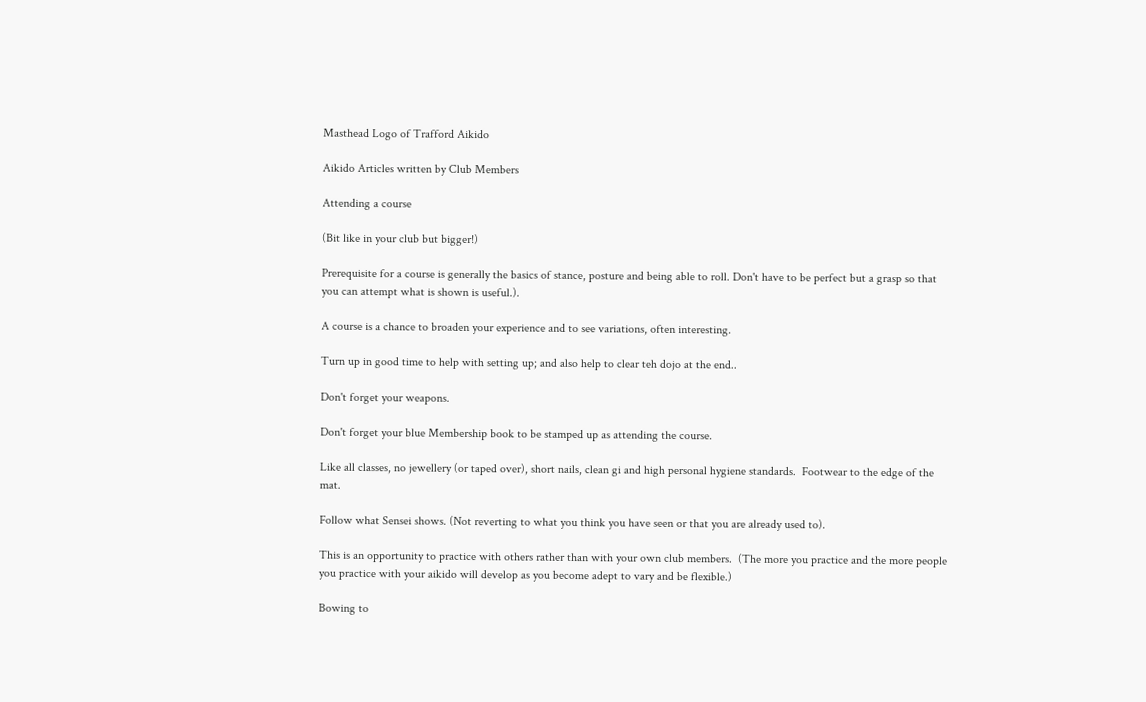Masthead Logo of Trafford Aikido

Aikido Articles written by Club Members

Attending a course

(Bit like in your club but bigger!)

Prerequisite for a course is generally the basics of stance, posture and being able to roll. Don't have to be perfect but a grasp so that you can attempt what is shown is useful.).

A course is a chance to broaden your experience and to see variations, often interesting.

Turn up in good time to help with setting up; and also help to clear teh dojo at the end..

Don't forget your weapons.

Don't forget your blue Membership book to be stamped up as attending the course.

Like all classes, no jewellery (or taped over), short nails, clean gi and high personal hygiene standards.  Footwear to the edge of the mat.

Follow what Sensei shows. (Not reverting to what you think you have seen or that you are already used to).

This is an opportunity to practice with others rather than with your own club members.  (The more you practice and the more people you practice with your aikido will develop as you become adept to vary and be flexible.)

Bowing to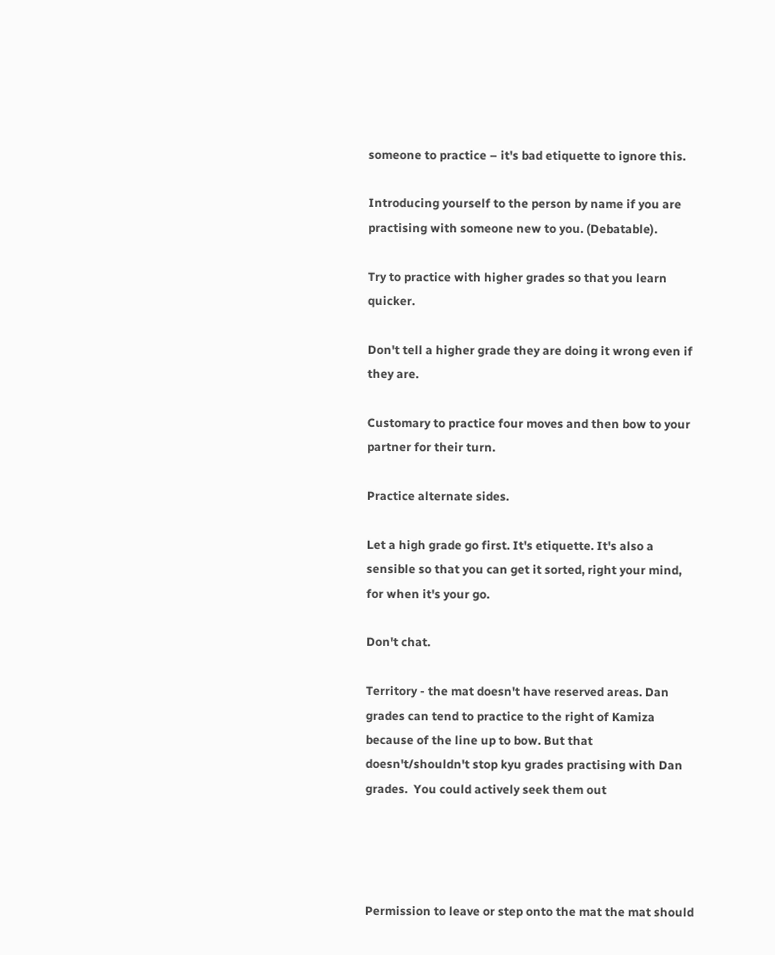someone to practice – it's bad etiquette to ignore this.

Introducing yourself to the person by name if you are practising with someone new to you. (Debatable).

Try to practice with higher grades so that you learn quicker.

Don't tell a higher grade they are doing it wrong even if they are.

Customary to practice four moves and then bow to your partner for their turn.

Practice alternate sides.

Let a high grade go first. It's etiquette. It's also a sensible so that you can get it sorted, right your mind, for when it's your go.

Don't chat.

Territory - the mat doesn't have reserved areas. Dan grades can tend to practice to the right of Kamiza because of the line up to bow. But that doesn't/shouldn't stop kyu grades practising with Dan grades.  You could actively seek them out




Permission to leave or step onto the mat the mat should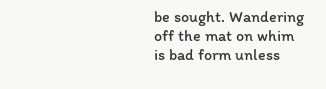be sought. Wandering off the mat on whim is bad form unless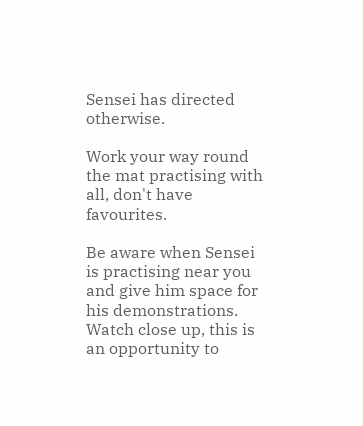Sensei has directed otherwise.

Work your way round the mat practising with all, don't have favourites.

Be aware when Sensei is practising near you and give him space for his demonstrations. Watch close up, this is an opportunity to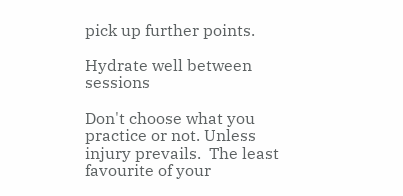pick up further points.

Hydrate well between sessions

Don't choose what you practice or not. Unless injury prevails.  The least favourite of your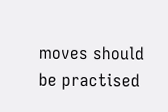moves should be practised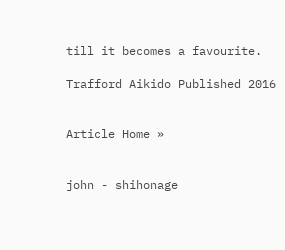till it becomes a favourite.

Trafford Aikido Published 2016


Article Home »


john - shihonage